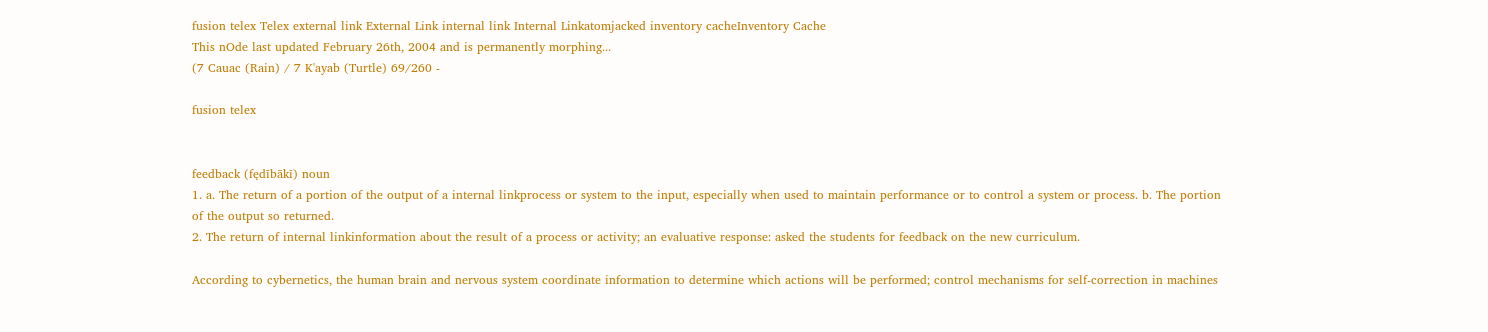fusion telex Telex external link External Link internal link Internal Linkatomjacked inventory cacheInventory Cache
This nOde last updated February 26th, 2004 and is permanently morphing...
(7 Cauac (Rain) / 7 K'ayab (Turtle) 69/260 -

fusion telex


feedback (fędībākī) noun
1. a. The return of a portion of the output of a internal linkprocess or system to the input, especially when used to maintain performance or to control a system or process. b. The portion of the output so returned.
2. The return of internal linkinformation about the result of a process or activity; an evaluative response: asked the students for feedback on the new curriculum.

According to cybernetics, the human brain and nervous system coordinate information to determine which actions will be performed; control mechanisms for self-correction in machines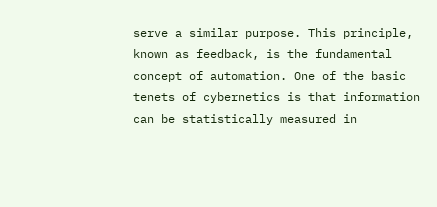serve a similar purpose. This principle, known as feedback, is the fundamental concept of automation. One of the basic tenets of cybernetics is that information can be statistically measured in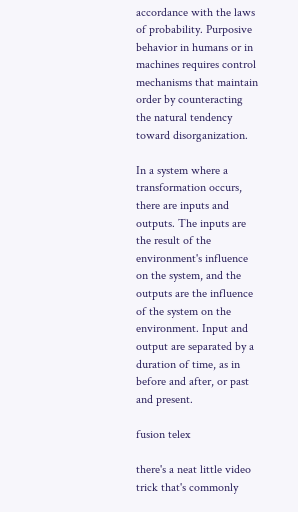accordance with the laws of probability. Purposive behavior in humans or in machines requires control mechanisms that maintain order by counteracting the natural tendency toward disorganization.

In a system where a transformation occurs, there are inputs and outputs. The inputs are the result of the environment's influence on the system, and the outputs are the influence of the system on the environment. Input and output are separated by a duration of time, as in before and after, or past and present.

fusion telex

there's a neat little video trick that's commonly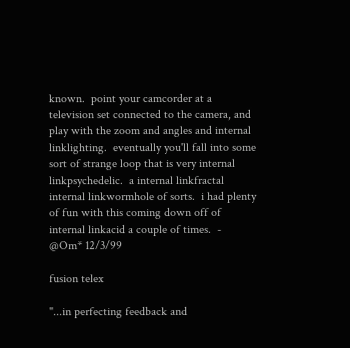known.  point your camcorder at a television set connected to the camera, and play with the zoom and angles and internal linklighting.  eventually you'll fall into some sort of strange loop that is very internal linkpsychedelic.  a internal linkfractal internal linkwormhole of sorts.  i had plenty of fun with this coming down off of internal linkacid a couple of times.  - @Om* 12/3/99

fusion telex

"...in perfecting feedback and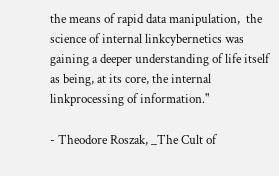the means of rapid data manipulation,  the science of internal linkcybernetics was gaining a deeper understanding of life itself as being, at its core, the internal linkprocessing of information."

- Theodore Roszak, _The Cult of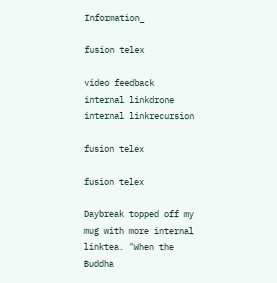Information_

fusion telex

video feedback internal linkdrone internal linkrecursion

fusion telex

fusion telex

Daybreak topped off my mug with more internal linktea. "When the Buddha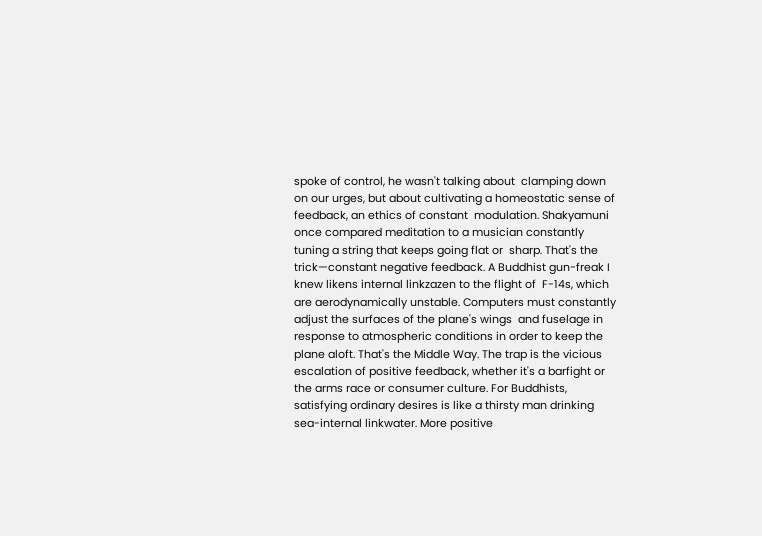spoke of control, he wasn't talking about  clamping down on our urges, but about cultivating a homeostatic sense of feedback, an ethics of constant  modulation. Shakyamuni once compared meditation to a musician constantly tuning a string that keeps going flat or  sharp. That's the trick—constant negative feedback. A Buddhist gun-freak I knew likens internal linkzazen to the flight of  F-14s, which are aerodynamically unstable. Computers must constantly adjust the surfaces of the plane's wings  and fuselage in response to atmospheric conditions in order to keep the plane aloft. That's the Middle Way. The trap is the vicious escalation of positive feedback, whether it's a barfight or the arms race or consumer culture. For Buddhists, satisfying ordinary desires is like a thirsty man drinking sea-internal linkwater. More positive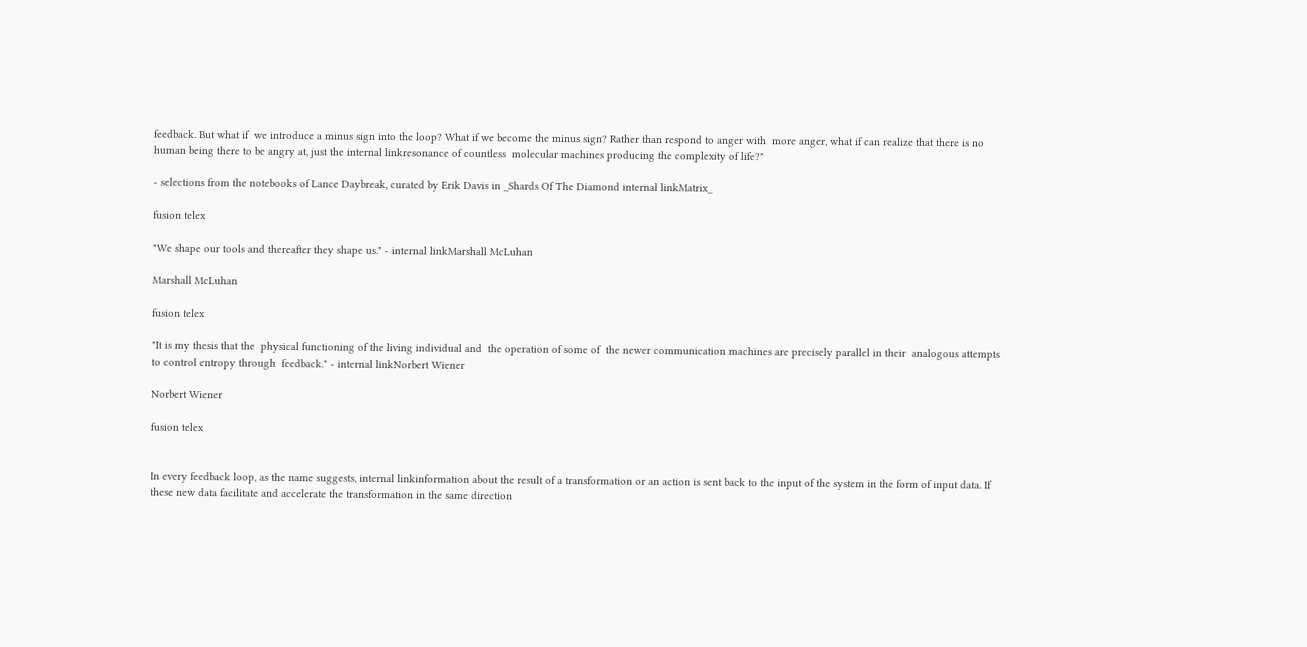feedback. But what if  we introduce a minus sign into the loop? What if we become the minus sign? Rather than respond to anger with  more anger, what if can realize that there is no human being there to be angry at, just the internal linkresonance of countless  molecular machines producing the complexity of life?"

- selections from the notebooks of Lance Daybreak, curated by Erik Davis in _Shards Of The Diamond internal linkMatrix_

fusion telex

"We shape our tools and thereafter they shape us." - internal linkMarshall McLuhan

Marshall McLuhan

fusion telex

"It is my thesis that the  physical functioning of the living individual and  the operation of some of  the newer communication machines are precisely parallel in their  analogous attempts to control entropy through  feedback." - internal linkNorbert Wiener

Norbert Wiener

fusion telex


In every feedback loop, as the name suggests, internal linkinformation about the result of a transformation or an action is sent back to the input of the system in the form of input data. If these new data facilitate and accelerate the transformation in the same direction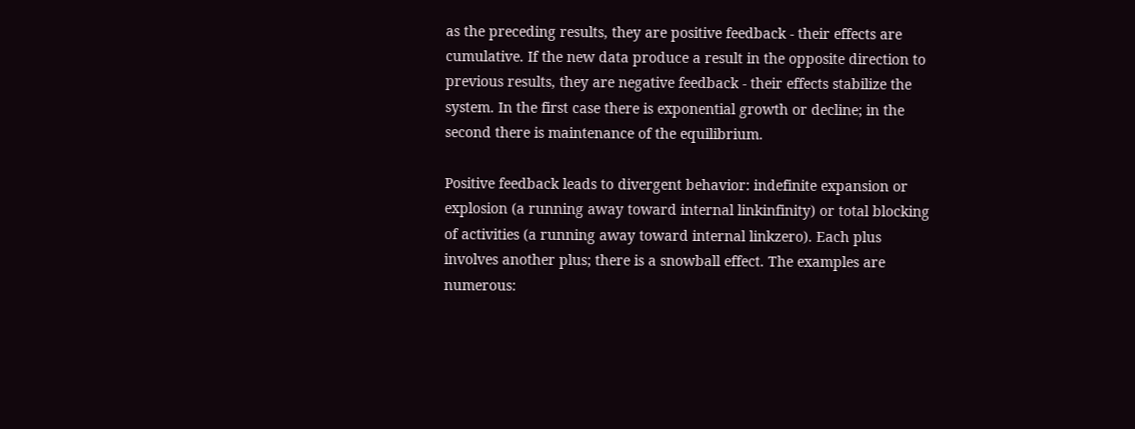as the preceding results, they are positive feedback - their effects are cumulative. If the new data produce a result in the opposite direction to previous results, they are negative feedback - their effects stabilize the system. In the first case there is exponential growth or decline; in the second there is maintenance of the equilibrium.

Positive feedback leads to divergent behavior: indefinite expansion or explosion (a running away toward internal linkinfinity) or total blocking of activities (a running away toward internal linkzero). Each plus involves another plus; there is a snowball effect. The examples are numerous: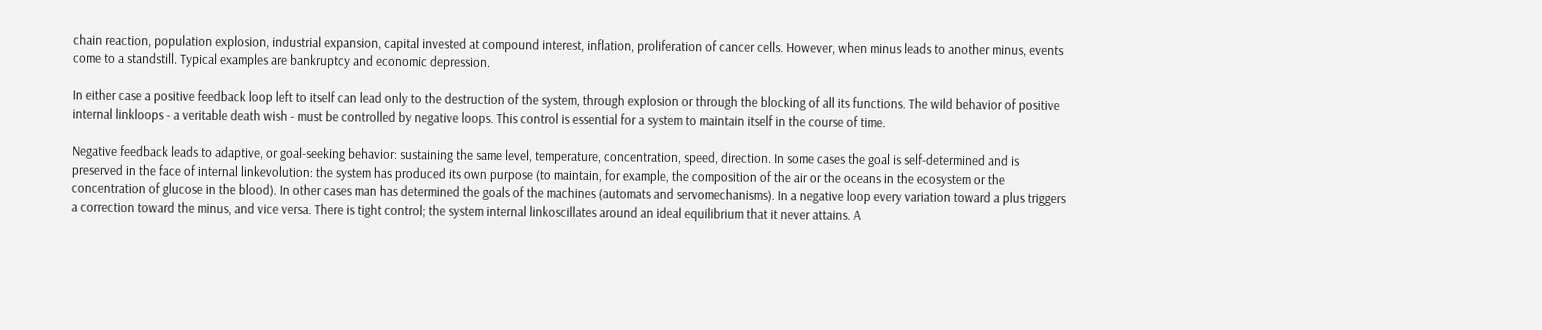chain reaction, population explosion, industrial expansion, capital invested at compound interest, inflation, proliferation of cancer cells. However, when minus leads to another minus, events come to a standstill. Typical examples are bankruptcy and economic depression.

In either case a positive feedback loop left to itself can lead only to the destruction of the system, through explosion or through the blocking of all its functions. The wild behavior of positive internal linkloops - a veritable death wish - must be controlled by negative loops. This control is essential for a system to maintain itself in the course of time.

Negative feedback leads to adaptive, or goal-seeking behavior: sustaining the same level, temperature, concentration, speed, direction. In some cases the goal is self-determined and is preserved in the face of internal linkevolution: the system has produced its own purpose (to maintain, for example, the composition of the air or the oceans in the ecosystem or the concentration of glucose in the blood). In other cases man has determined the goals of the machines (automats and servomechanisms). In a negative loop every variation toward a plus triggers a correction toward the minus, and vice versa. There is tight control; the system internal linkoscillates around an ideal equilibrium that it never attains. A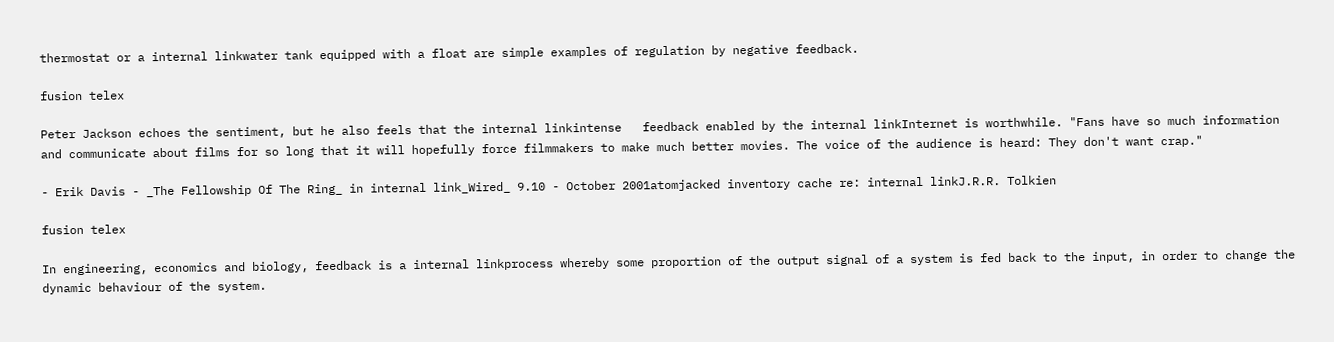thermostat or a internal linkwater tank equipped with a float are simple examples of regulation by negative feedback.

fusion telex

Peter Jackson echoes the sentiment, but he also feels that the internal linkintense   feedback enabled by the internal linkInternet is worthwhile. "Fans have so much information and communicate about films for so long that it will hopefully force filmmakers to make much better movies. The voice of the audience is heard: They don't want crap."

- Erik Davis - _The Fellowship Of The Ring_ in internal link_Wired_ 9.10 - October 2001atomjacked inventory cache re: internal linkJ.R.R. Tolkien

fusion telex

In engineering, economics and biology, feedback is a internal linkprocess whereby some proportion of the output signal of a system is fed back to the input, in order to change the dynamic behaviour of the system.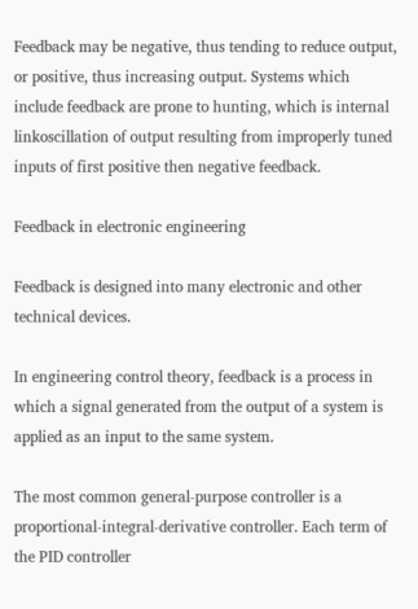Feedback may be negative, thus tending to reduce output, or positive, thus increasing output. Systems which include feedback are prone to hunting, which is internal linkoscillation of output resulting from improperly tuned inputs of first positive then negative feedback.

Feedback in electronic engineering

Feedback is designed into many electronic and other technical devices.

In engineering control theory, feedback is a process in which a signal generated from the output of a system is applied as an input to the same system.

The most common general-purpose controller is a proportional-integral-derivative controller. Each term of the PID controller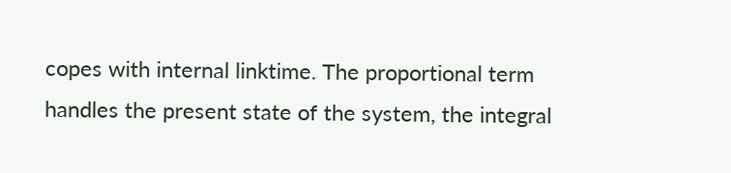copes with internal linktime. The proportional term handles the present state of the system, the integral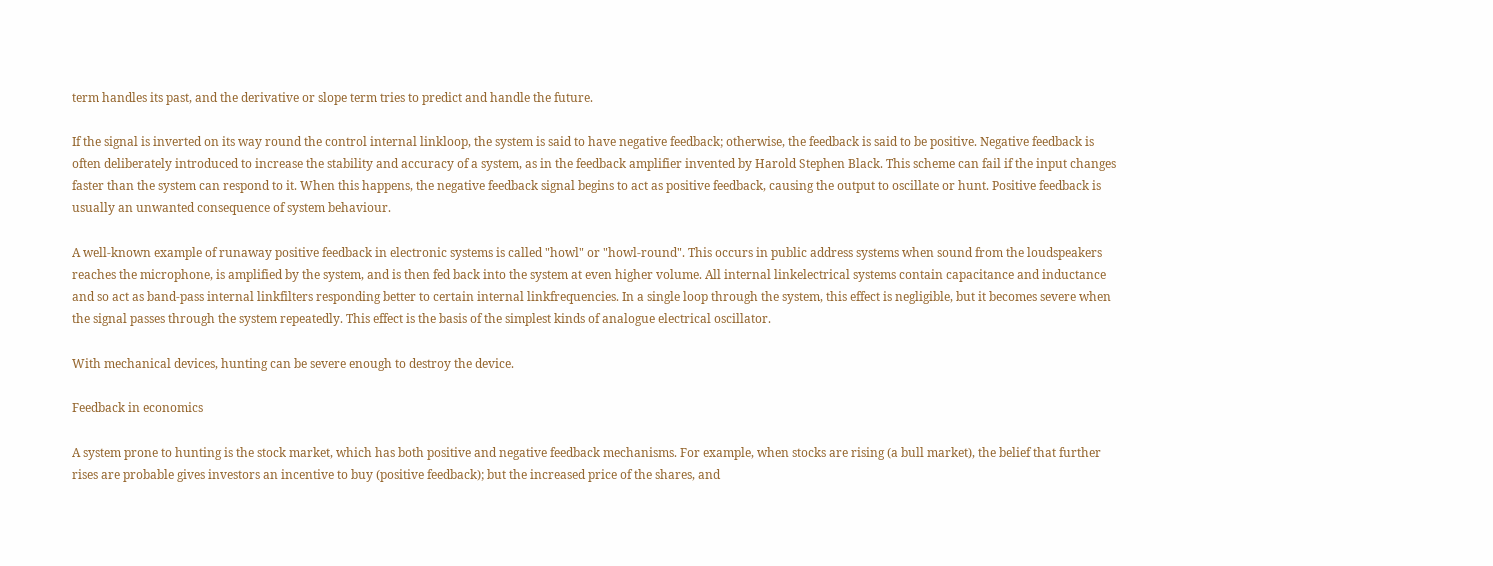term handles its past, and the derivative or slope term tries to predict and handle the future.

If the signal is inverted on its way round the control internal linkloop, the system is said to have negative feedback; otherwise, the feedback is said to be positive. Negative feedback is often deliberately introduced to increase the stability and accuracy of a system, as in the feedback amplifier invented by Harold Stephen Black. This scheme can fail if the input changes faster than the system can respond to it. When this happens, the negative feedback signal begins to act as positive feedback, causing the output to oscillate or hunt. Positive feedback is usually an unwanted consequence of system behaviour.

A well-known example of runaway positive feedback in electronic systems is called "howl" or "howl-round". This occurs in public address systems when sound from the loudspeakers reaches the microphone, is amplified by the system, and is then fed back into the system at even higher volume. All internal linkelectrical systems contain capacitance and inductance and so act as band-pass internal linkfilters responding better to certain internal linkfrequencies. In a single loop through the system, this effect is negligible, but it becomes severe when the signal passes through the system repeatedly. This effect is the basis of the simplest kinds of analogue electrical oscillator.

With mechanical devices, hunting can be severe enough to destroy the device.

Feedback in economics

A system prone to hunting is the stock market, which has both positive and negative feedback mechanisms. For example, when stocks are rising (a bull market), the belief that further rises are probable gives investors an incentive to buy (positive feedback); but the increased price of the shares, and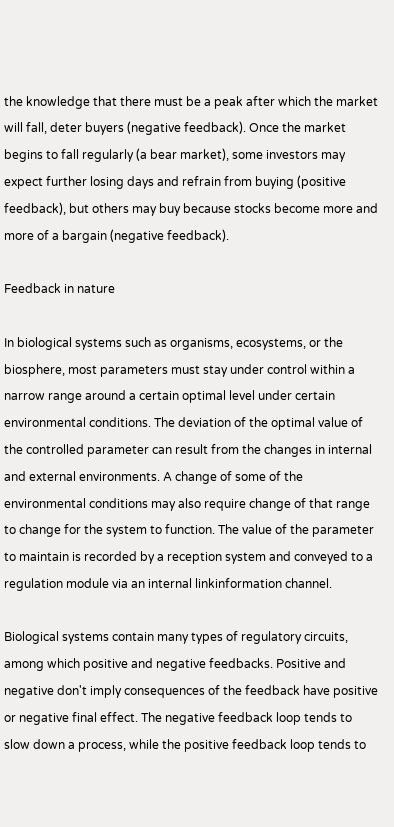the knowledge that there must be a peak after which the market will fall, deter buyers (negative feedback). Once the market begins to fall regularly (a bear market), some investors may expect further losing days and refrain from buying (positive feedback), but others may buy because stocks become more and more of a bargain (negative feedback).

Feedback in nature

In biological systems such as organisms, ecosystems, or the biosphere, most parameters must stay under control within a narrow range around a certain optimal level under certain environmental conditions. The deviation of the optimal value of the controlled parameter can result from the changes in internal and external environments. A change of some of the environmental conditions may also require change of that range to change for the system to function. The value of the parameter to maintain is recorded by a reception system and conveyed to a regulation module via an internal linkinformation channel.

Biological systems contain many types of regulatory circuits, among which positive and negative feedbacks. Positive and negative don't imply consequences of the feedback have positive or negative final effect. The negative feedback loop tends to slow down a process, while the positive feedback loop tends to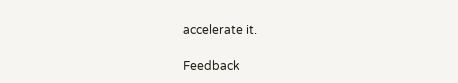accelerate it.

Feedback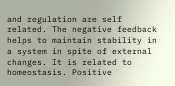and regulation are self related. The negative feedback helps to maintain stability in a system in spite of external changes. It is related to homeostasis. Positive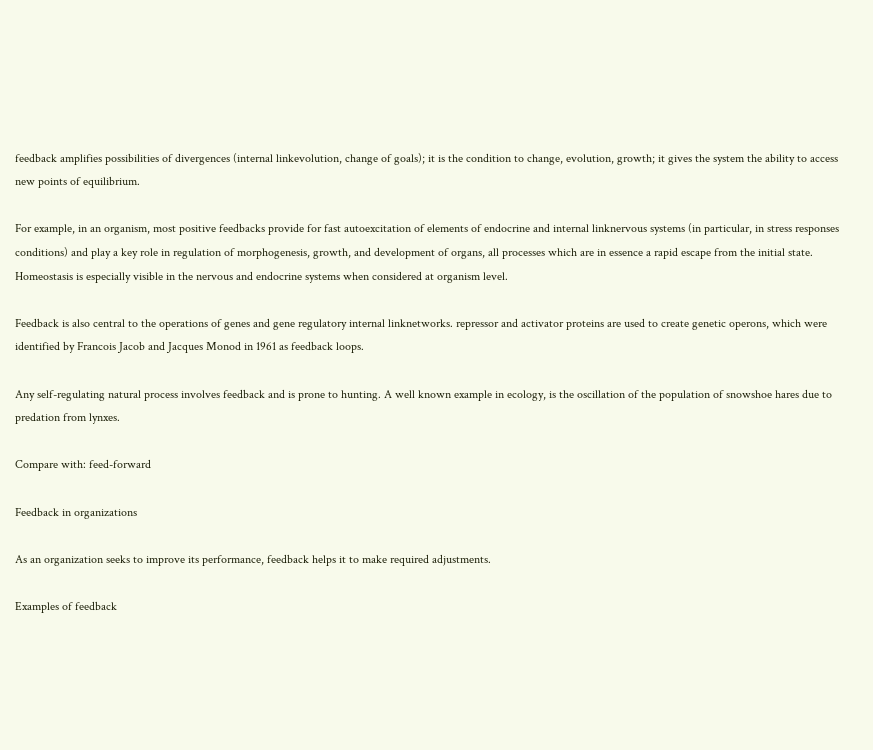feedback amplifies possibilities of divergences (internal linkevolution, change of goals); it is the condition to change, evolution, growth; it gives the system the ability to access new points of equilibrium.

For example, in an organism, most positive feedbacks provide for fast autoexcitation of elements of endocrine and internal linknervous systems (in particular, in stress responses conditions) and play a key role in regulation of morphogenesis, growth, and development of organs, all processes which are in essence a rapid escape from the initial state. Homeostasis is especially visible in the nervous and endocrine systems when considered at organism level.

Feedback is also central to the operations of genes and gene regulatory internal linknetworks. repressor and activator proteins are used to create genetic operons, which were identified by Francois Jacob and Jacques Monod in 1961 as feedback loops.

Any self-regulating natural process involves feedback and is prone to hunting. A well known example in ecology, is the oscillation of the population of snowshoe hares due to predation from lynxes.

Compare with: feed-forward

Feedback in organizations

As an organization seeks to improve its performance, feedback helps it to make required adjustments.

Examples of feedback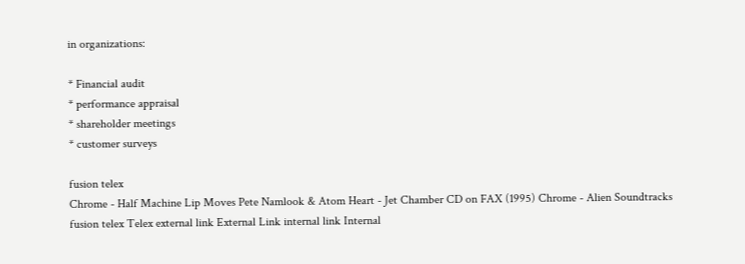in organizations:

* Financial audit
* performance appraisal
* shareholder meetings
* customer surveys

fusion telex
Chrome - Half Machine Lip Moves Pete Namlook & Atom Heart - Jet Chamber CD on FAX (1995) Chrome - Alien Soundtracks
fusion telex Telex external link External Link internal link Internal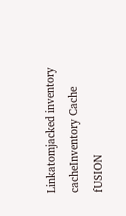Linkatomjacked inventory cacheInventory Cache
fUSION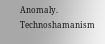Anomaly.  Technoshamanism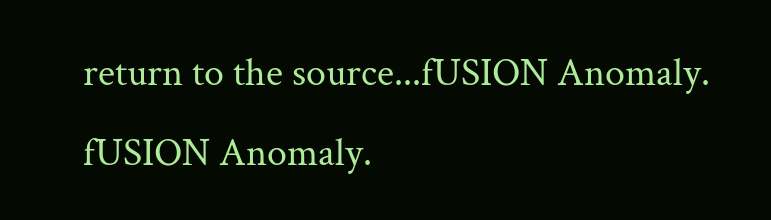return to the source...fUSION Anomaly.
fUSION Anomaly.